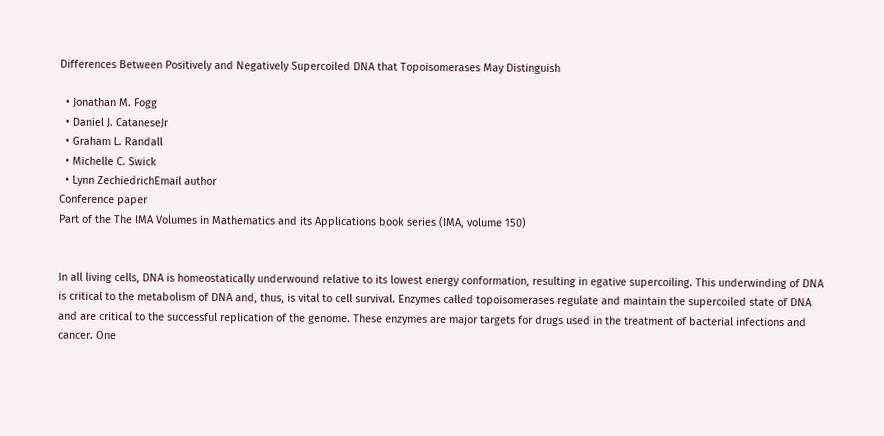Differences Between Positively and Negatively Supercoiled DNA that Topoisomerases May Distinguish

  • Jonathan M. Fogg
  • Daniel J. CataneseJr
  • Graham L. Randall
  • Michelle C. Swick
  • Lynn ZechiedrichEmail author
Conference paper
Part of the The IMA Volumes in Mathematics and its Applications book series (IMA, volume 150)


In all living cells, DNA is homeostatically underwound relative to its lowest energy conformation, resulting in egative supercoiling. This underwinding of DNA is critical to the metabolism of DNA and, thus, is vital to cell survival. Enzymes called topoisomerases regulate and maintain the supercoiled state of DNA and are critical to the successful replication of the genome. These enzymes are major targets for drugs used in the treatment of bacterial infections and cancer. One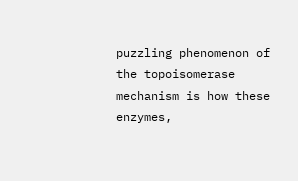puzzling phenomenon of the topoisomerase mechanism is how these enzymes,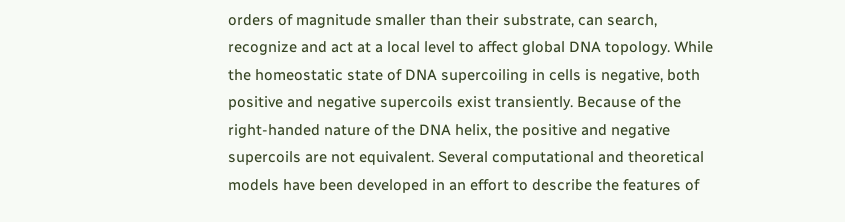orders of magnitude smaller than their substrate, can search, recognize and act at a local level to affect global DNA topology. While the homeostatic state of DNA supercoiling in cells is negative, both positive and negative supercoils exist transiently. Because of the right-handed nature of the DNA helix, the positive and negative supercoils are not equivalent. Several computational and theoretical models have been developed in an effort to describe the features of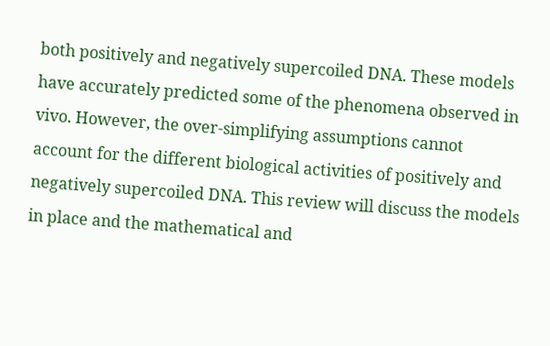both positively and negatively supercoiled DNA. These models have accurately predicted some of the phenomena observed in vivo. However, the over-simplifying assumptions cannot account for the different biological activities of positively and negatively supercoiled DNA. This review will discuss the models in place and the mathematical and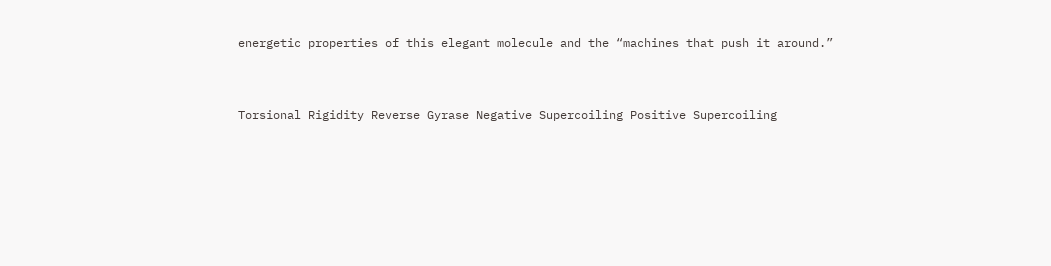energetic properties of this elegant molecule and the “machines that push it around.”


Torsional Rigidity Reverse Gyrase Negative Supercoiling Positive Supercoiling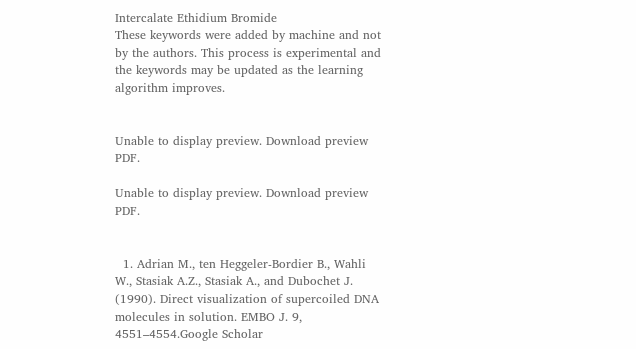Intercalate Ethidium Bromide
These keywords were added by machine and not by the authors. This process is experimental and the keywords may be updated as the learning algorithm improves.


Unable to display preview. Download preview PDF.

Unable to display preview. Download preview PDF.


  1. Adrian M., ten Heggeler-Bordier B., Wahli W., Stasiak A.Z., Stasiak A., and Dubochet J. (1990). Direct visualization of supercoiled DNA molecules in solution. EMBO J. 9, 4551–4554.Google Scholar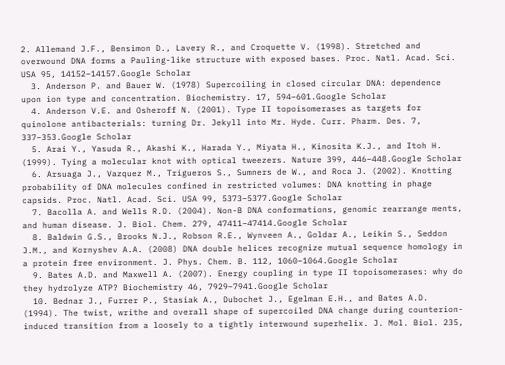2. Allemand J.F., Bensimon D., Lavery R., and Croquette V. (1998). Stretched and overwound DNA forms a Pauling-like structure with exposed bases. Proc. Natl. Acad. Sci. USA 95, 14152–14157.Google Scholar
  3. Anderson P. and Bauer W. (1978) Supercoiling in closed circular DNA: dependence upon ion type and concentration. Biochemistry. 17, 594–601.Google Scholar
  4. Anderson V.E. and Osheroff N. (2001). Type II topoisomerases as targets for quinolone antibacterials: turning Dr. Jekyll into Mr. Hyde. Curr. Pharm. Des. 7, 337–353.Google Scholar
  5. Arai Y., Yasuda R., Akashi K., Harada Y., Miyata H., Kinosita K.J., and Itoh H. (1999). Tying a molecular knot with optical tweezers. Nature 399, 446–448.Google Scholar
  6. Arsuaga J., Vazquez M., Trigueros S., Sumners de W., and Roca J. (2002). Knotting probability of DNA molecules confined in restricted volumes: DNA knotting in phage capsids. Proc. Natl. Acad. Sci. USA 99, 5373–5377.Google Scholar
  7. Bacolla A. and Wells R.D. (2004). Non-B DNA conformations, genomic rearrange ments, and human disease. J. Biol. Chem. 279, 47411–47414.Google Scholar
  8. Baldwin G.S., Brooks N.J., Robson R.E., Wynveen A., Goldar A., Leikin S., Seddon J.M., and Kornyshev A.A. (2008) DNA double helices recognize mutual sequence homology in a protein free environment. J. Phys. Chem. B. 112, 1060–1064.Google Scholar
  9. Bates A.D. and Maxwell A. (2007). Energy coupling in type II topoisomerases: why do they hydrolyze ATP? Biochemistry 46, 7929–7941.Google Scholar
  10. Bednar J., Furrer P., Stasiak A., Dubochet J., Egelman E.H., and Bates A.D. (1994). The twist, writhe and overall shape of supercoiled DNA change during counterion-induced transition from a loosely to a tightly interwound superhelix. J. Mol. Biol. 235,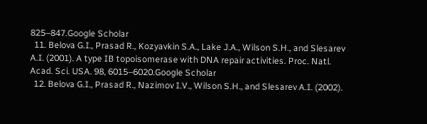825–847.Google Scholar
  11. Belova G.I., Prasad R., Kozyavkin S.A., Lake J.A., Wilson S.H., and Slesarev A.I. (2001). A type IB topoisomerase with DNA repair activities. Proc. Natl. Acad. Sci. USA. 98, 6015–6020.Google Scholar
  12. Belova G.I., Prasad R., Nazimov I.V., Wilson S.H., and Slesarev A.I. (2002).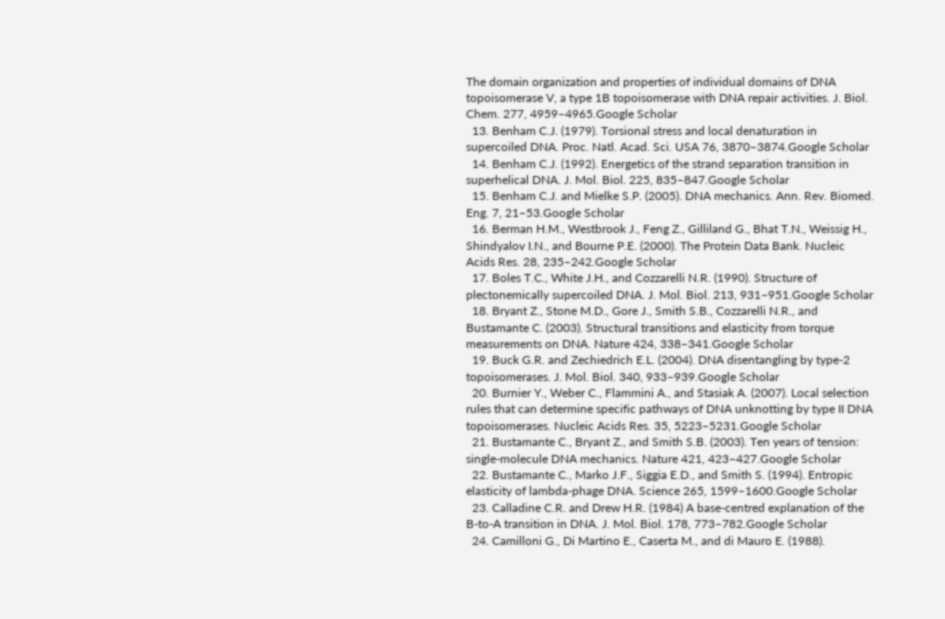The domain organization and properties of individual domains of DNA topoisomerase V, a type 1B topoisomerase with DNA repair activities. J. Biol. Chem. 277, 4959–4965.Google Scholar
  13. Benham C.J. (1979). Torsional stress and local denaturation in supercoiled DNA. Proc. Natl. Acad. Sci. USA 76, 3870–3874.Google Scholar
  14. Benham C.J. (1992). Energetics of the strand separation transition in superhelical DNA. J. Mol. Biol. 225, 835–847.Google Scholar
  15. Benham C.J. and Mielke S.P. (2005). DNA mechanics. Ann. Rev. Biomed. Eng. 7, 21–53.Google Scholar
  16. Berman H.M., Westbrook J., Feng Z., Gilliland G., Bhat T.N., Weissig H., Shindyalov I.N., and Bourne P.E. (2000). The Protein Data Bank. Nucleic Acids Res. 28, 235–242.Google Scholar
  17. Boles T.C., White J.H., and Cozzarelli N.R. (1990). Structure of plectonemically supercoiled DNA. J. Mol. Biol. 213, 931–951.Google Scholar
  18. Bryant Z., Stone M.D., Gore J., Smith S.B., Cozzarelli N.R., and Bustamante C. (2003). Structural transitions and elasticity from torque measurements on DNA. Nature 424, 338–341.Google Scholar
  19. Buck G.R. and Zechiedrich E.L. (2004). DNA disentangling by type-2 topoisomerases. J. Mol. Biol. 340, 933–939.Google Scholar
  20. Burnier Y., Weber C., Flammini A., and Stasiak A. (2007). Local selection rules that can determine specific pathways of DNA unknotting by type II DNA topoisomerases. Nucleic Acids Res. 35, 5223–5231.Google Scholar
  21. Bustamante C., Bryant Z., and Smith S.B. (2003). Ten years of tension: single-molecule DNA mechanics. Nature 421, 423–427.Google Scholar
  22. Bustamante C., Marko J.F., Siggia E.D., and Smith S. (1994). Entropic elasticity of lambda-phage DNA. Science 265, 1599–1600.Google Scholar
  23. Calladine C.R. and Drew H.R. (1984) A base-centred explanation of the B-to-A transition in DNA. J. Mol. Biol. 178, 773–782.Google Scholar
  24. Camilloni G., Di Martino E., Caserta M., and di Mauro E. (1988).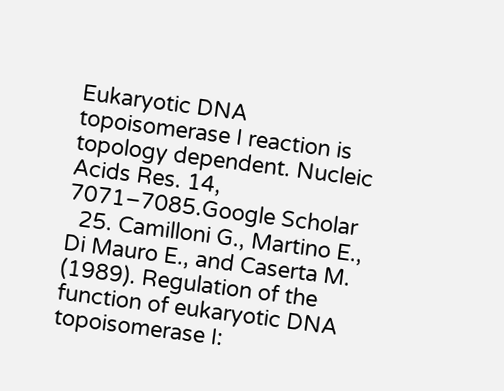Eukaryotic DNA topoisomerase I reaction is topology dependent. Nucleic Acids Res. 14, 7071–7085.Google Scholar
  25. Camilloni G., Martino E., Di Mauro E., and Caserta M. (1989). Regulation of the function of eukaryotic DNA topoisomerase I: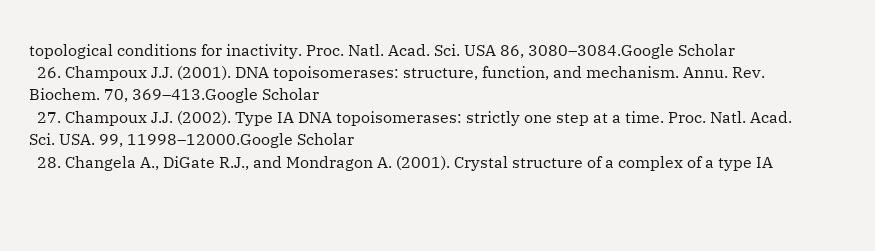topological conditions for inactivity. Proc. Natl. Acad. Sci. USA 86, 3080–3084.Google Scholar
  26. Champoux J.J. (2001). DNA topoisomerases: structure, function, and mechanism. Annu. Rev. Biochem. 70, 369–413.Google Scholar
  27. Champoux J.J. (2002). Type IA DNA topoisomerases: strictly one step at a time. Proc. Natl. Acad. Sci. USA. 99, 11998–12000.Google Scholar
  28. Changela A., DiGate R.J., and Mondragon A. (2001). Crystal structure of a complex of a type IA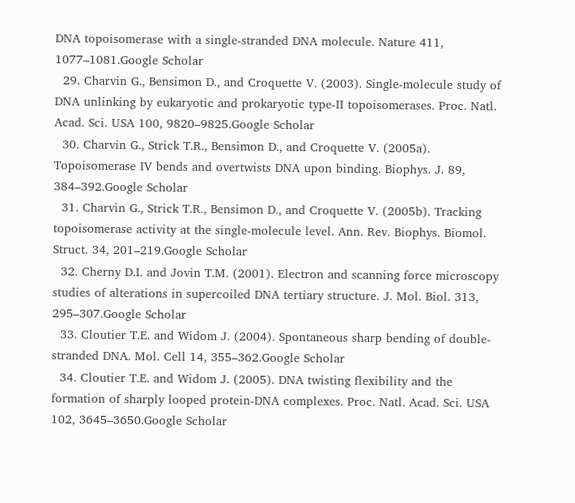DNA topoisomerase with a single-stranded DNA molecule. Nature 411, 1077–1081.Google Scholar
  29. Charvin G., Bensimon D., and Croquette V. (2003). Single-molecule study of DNA unlinking by eukaryotic and prokaryotic type-II topoisomerases. Proc. Natl. Acad. Sci. USA 100, 9820–9825.Google Scholar
  30. Charvin G., Strick T.R., Bensimon D., and Croquette V. (2005a). Topoisomerase IV bends and overtwists DNA upon binding. Biophys. J. 89, 384–392.Google Scholar
  31. Charvin G., Strick T.R., Bensimon D., and Croquette V. (2005b). Tracking topoisomerase activity at the single-molecule level. Ann. Rev. Biophys. Biomol. Struct. 34, 201–219.Google Scholar
  32. Cherny D.I. and Jovin T.M. (2001). Electron and scanning force microscopy studies of alterations in supercoiled DNA tertiary structure. J. Mol. Biol. 313, 295–307.Google Scholar
  33. Cloutier T.E. and Widom J. (2004). Spontaneous sharp bending of double-stranded DNA. Mol. Cell 14, 355–362.Google Scholar
  34. Cloutier T.E. and Widom J. (2005). DNA twisting flexibility and the formation of sharply looped protein-DNA complexes. Proc. Natl. Acad. Sci. USA 102, 3645–3650.Google Scholar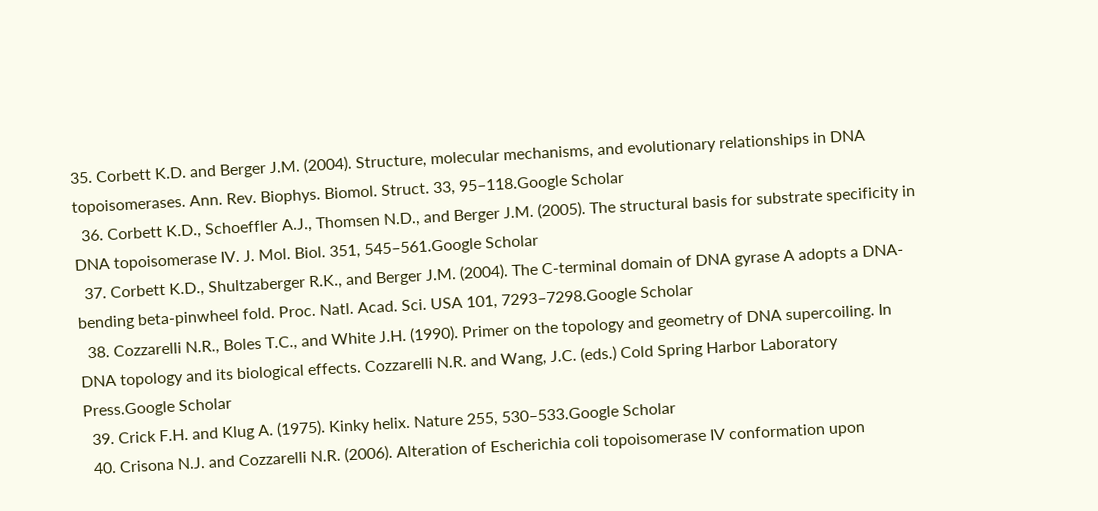35. Corbett K.D. and Berger J.M. (2004). Structure, molecular mechanisms, and evolutionary relationships in DNA topoisomerases. Ann. Rev. Biophys. Biomol. Struct. 33, 95–118.Google Scholar
  36. Corbett K.D., Schoeffler A.J., Thomsen N.D., and Berger J.M. (2005). The structural basis for substrate specificity in DNA topoisomerase IV. J. Mol. Biol. 351, 545–561.Google Scholar
  37. Corbett K.D., Shultzaberger R.K., and Berger J.M. (2004). The C-terminal domain of DNA gyrase A adopts a DNA-bending beta-pinwheel fold. Proc. Natl. Acad. Sci. USA 101, 7293–7298.Google Scholar
  38. Cozzarelli N.R., Boles T.C., and White J.H. (1990). Primer on the topology and geometry of DNA supercoiling. In DNA topology and its biological effects. Cozzarelli N.R. and Wang, J.C. (eds.) Cold Spring Harbor Laboratory Press.Google Scholar
  39. Crick F.H. and Klug A. (1975). Kinky helix. Nature 255, 530–533.Google Scholar
  40. Crisona N.J. and Cozzarelli N.R. (2006). Alteration of Escherichia coli topoisomerase IV conformation upon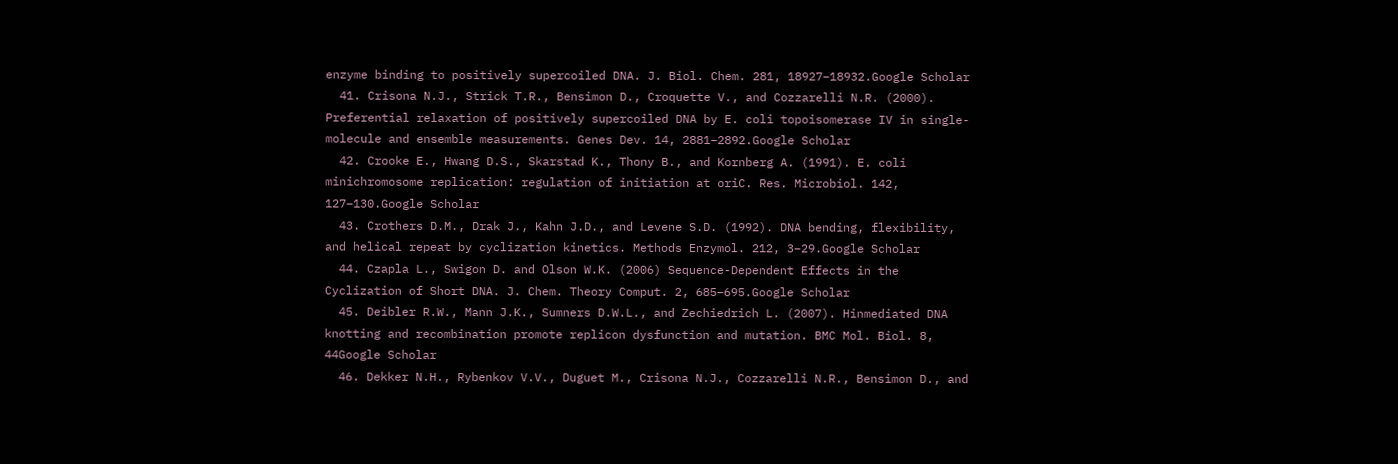enzyme binding to positively supercoiled DNA. J. Biol. Chem. 281, 18927–18932.Google Scholar
  41. Crisona N.J., Strick T.R., Bensimon D., Croquette V., and Cozzarelli N.R. (2000). Preferential relaxation of positively supercoiled DNA by E. coli topoisomerase IV in single-molecule and ensemble measurements. Genes Dev. 14, 2881–2892.Google Scholar
  42. Crooke E., Hwang D.S., Skarstad K., Thony B., and Kornberg A. (1991). E. coli minichromosome replication: regulation of initiation at oriC. Res. Microbiol. 142, 127–130.Google Scholar
  43. Crothers D.M., Drak J., Kahn J.D., and Levene S.D. (1992). DNA bending, flexibility, and helical repeat by cyclization kinetics. Methods Enzymol. 212, 3–29.Google Scholar
  44. Czapla L., Swigon D. and Olson W.K. (2006) Sequence-Dependent Effects in the Cyclization of Short DNA. J. Chem. Theory Comput. 2, 685–695.Google Scholar
  45. Deibler R.W., Mann J.K., Sumners D.W.L., and Zechiedrich L. (2007). Hinmediated DNA knotting and recombination promote replicon dysfunction and mutation. BMC Mol. Biol. 8, 44Google Scholar
  46. Dekker N.H., Rybenkov V.V., Duguet M., Crisona N.J., Cozzarelli N.R., Bensimon D., and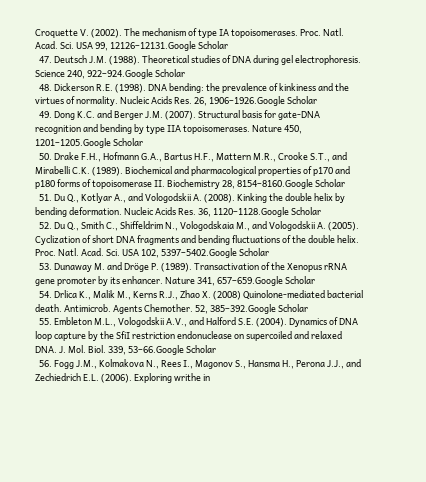Croquette V. (2002). The mechanism of type IA topoisomerases. Proc. Natl. Acad. Sci. USA 99, 12126–12131.Google Scholar
  47. Deutsch J.M. (1988). Theoretical studies of DNA during gel electrophoresis. Science 240, 922–924.Google Scholar
  48. Dickerson R.E. (1998). DNA bending: the prevalence of kinkiness and the virtues of normality. Nucleic Acids Res. 26, 1906–1926.Google Scholar
  49. Dong K.C. and Berger J.M. (2007). Structural basis for gate-DNA recognition and bending by type IIA topoisomerases. Nature 450, 1201–1205.Google Scholar
  50. Drake F.H., Hofmann G.A., Bartus H.F., Mattern M.R., Crooke S.T., and Mirabelli C.K. (1989). Biochemical and pharmacological properties of p170 and p180 forms of topoisomerase II. Biochemistry 28, 8154–8160.Google Scholar
  51. Du Q., Kotlyar A., and Vologodskii A. (2008). Kinking the double helix by bending deformation. Nucleic Acids Res. 36, 1120–1128.Google Scholar
  52. Du Q., Smith C., Shiffeldrim N., Vologodskaia M., and Vologodskii A. (2005). Cyclization of short DNA fragments and bending fluctuations of the double helix. Proc. Natl. Acad. Sci. USA 102, 5397–5402.Google Scholar
  53. Dunaway M. and Dröge P. (1989). Transactivation of the Xenopus rRNA gene promoter by its enhancer. Nature 341, 657–659.Google Scholar
  54. Drlica K., Malik M., Kerns R.J., Zhao X. (2008) Quinolone-mediated bacterial death. Antimicrob. Agents Chemother. 52, 385–392.Google Scholar
  55. Embleton M.L., Vologodskii A.V., and Halford S.E. (2004). Dynamics of DNA loop capture by the SfiI restriction endonuclease on supercoiled and relaxed DNA. J. Mol. Biol. 339, 53–66.Google Scholar
  56. Fogg J.M., Kolmakova N., Rees I., Magonov S., Hansma H., Perona J.J., and Zechiedrich E.L. (2006). Exploring writhe in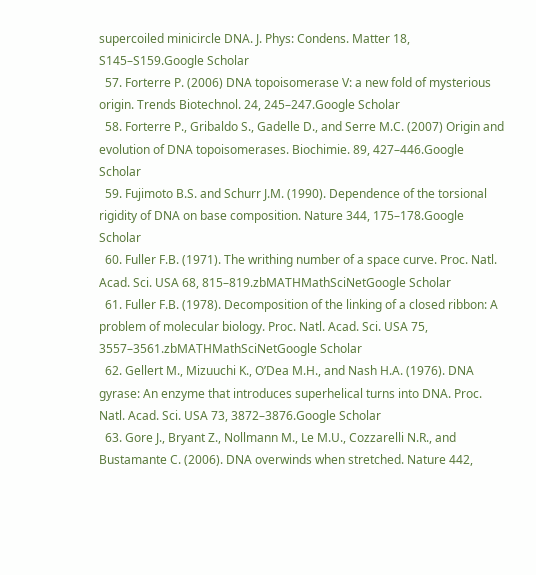supercoiled minicircle DNA. J. Phys: Condens. Matter 18, S145–S159.Google Scholar
  57. Forterre P. (2006) DNA topoisomerase V: a new fold of mysterious origin. Trends Biotechnol. 24, 245–247.Google Scholar
  58. Forterre P., Gribaldo S., Gadelle D., and Serre M.C. (2007) Origin and evolution of DNA topoisomerases. Biochimie. 89, 427–446.Google Scholar
  59. Fujimoto B.S. and Schurr J.M. (1990). Dependence of the torsional rigidity of DNA on base composition. Nature 344, 175–178.Google Scholar
  60. Fuller F.B. (1971). The writhing number of a space curve. Proc. Natl. Acad. Sci. USA 68, 815–819.zbMATHMathSciNetGoogle Scholar
  61. Fuller F.B. (1978). Decomposition of the linking of a closed ribbon: A problem of molecular biology. Proc. Natl. Acad. Sci. USA 75, 3557–3561.zbMATHMathSciNetGoogle Scholar
  62. Gellert M., Mizuuchi K., O’Dea M.H., and Nash H.A. (1976). DNA gyrase: An enzyme that introduces superhelical turns into DNA. Proc. Natl. Acad. Sci. USA 73, 3872–3876.Google Scholar
  63. Gore J., Bryant Z., Nollmann M., Le M.U., Cozzarelli N.R., and Bustamante C. (2006). DNA overwinds when stretched. Nature 442,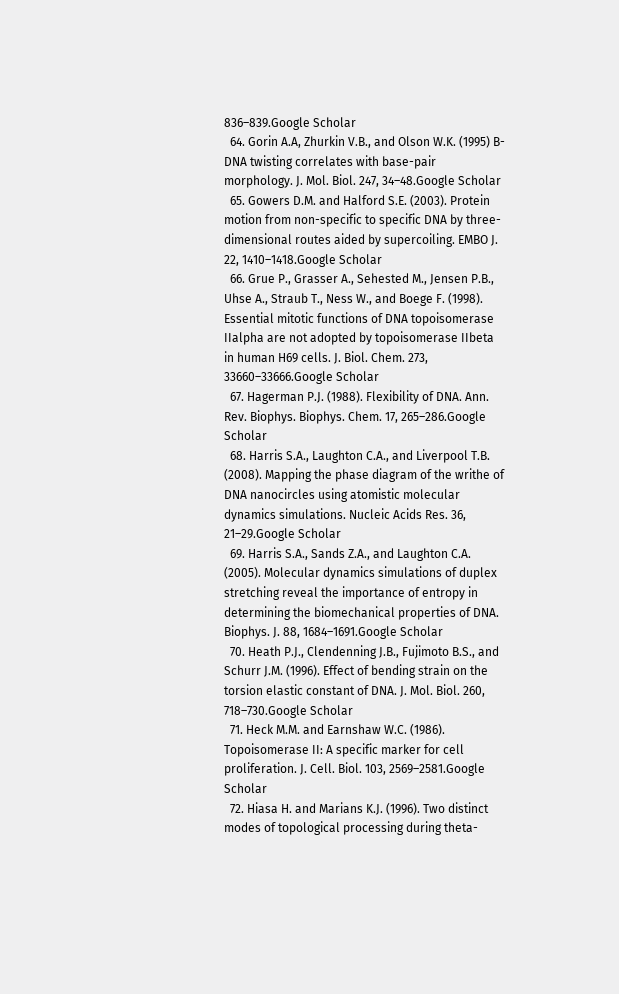836–839.Google Scholar
  64. Gorin A.A, Zhurkin V.B., and Olson W.K. (1995) B-DNA twisting correlates with base-pair morphology. J. Mol. Biol. 247, 34–48.Google Scholar
  65. Gowers D.M. and Halford S.E. (2003). Protein motion from non-specific to specific DNA by three-dimensional routes aided by supercoiling. EMBO J. 22, 1410–1418.Google Scholar
  66. Grue P., Grasser A., Sehested M., Jensen P.B., Uhse A., Straub T., Ness W., and Boege F. (1998). Essential mitotic functions of DNA topoisomerase IIalpha are not adopted by topoisomerase IIbeta in human H69 cells. J. Biol. Chem. 273, 33660–33666.Google Scholar
  67. Hagerman P.J. (1988). Flexibility of DNA. Ann. Rev. Biophys. Biophys. Chem. 17, 265–286.Google Scholar
  68. Harris S.A., Laughton C.A., and Liverpool T.B. (2008). Mapping the phase diagram of the writhe of DNA nanocircles using atomistic molecular dynamics simulations. Nucleic Acids Res. 36, 21–29.Google Scholar
  69. Harris S.A., Sands Z.A., and Laughton C.A. (2005). Molecular dynamics simulations of duplex stretching reveal the importance of entropy in determining the biomechanical properties of DNA. Biophys. J. 88, 1684–1691.Google Scholar
  70. Heath P.J., Clendenning J.B., Fujimoto B.S., and Schurr J.M. (1996). Effect of bending strain on the torsion elastic constant of DNA. J. Mol. Biol. 260, 718–730.Google Scholar
  71. Heck M.M. and Earnshaw W.C. (1986). Topoisomerase II: A specific marker for cell proliferation. J. Cell. Biol. 103, 2569–2581.Google Scholar
  72. Hiasa H. and Marians K.J. (1996). Two distinct modes of topological processing during theta-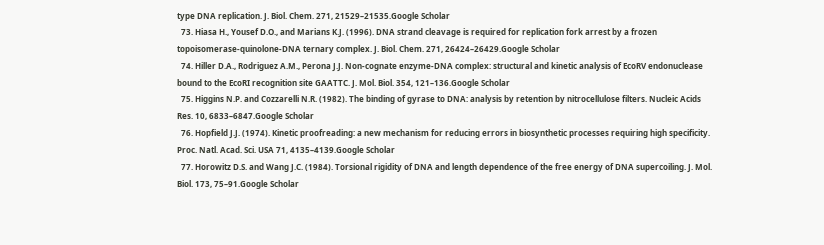type DNA replication. J. Biol. Chem. 271, 21529–21535.Google Scholar
  73. Hiasa H., Yousef D.O., and Marians K.J. (1996). DNA strand cleavage is required for replication fork arrest by a frozen topoisomerase-quinolone-DNA ternary complex. J. Biol. Chem. 271, 26424–26429.Google Scholar
  74. Hiller D.A., Rodriguez A.M., Perona J.J. Non-cognate enzyme-DNA complex: structural and kinetic analysis of EcoRV endonuclease bound to the EcoRI recognition site GAATTC. J. Mol. Biol. 354, 121–136.Google Scholar
  75. Higgins N.P. and Cozzarelli N.R. (1982). The binding of gyrase to DNA: analysis by retention by nitrocellulose filters. Nucleic Acids Res. 10, 6833–6847.Google Scholar
  76. Hopfield J.J. (1974). Kinetic proofreading: a new mechanism for reducing errors in biosynthetic processes requiring high specificity. Proc. Natl. Acad. Sci. USA 71, 4135–4139.Google Scholar
  77. Horowitz D.S. and Wang J.C. (1984). Torsional rigidity of DNA and length dependence of the free energy of DNA supercoiling. J. Mol. Biol. 173, 75–91.Google Scholar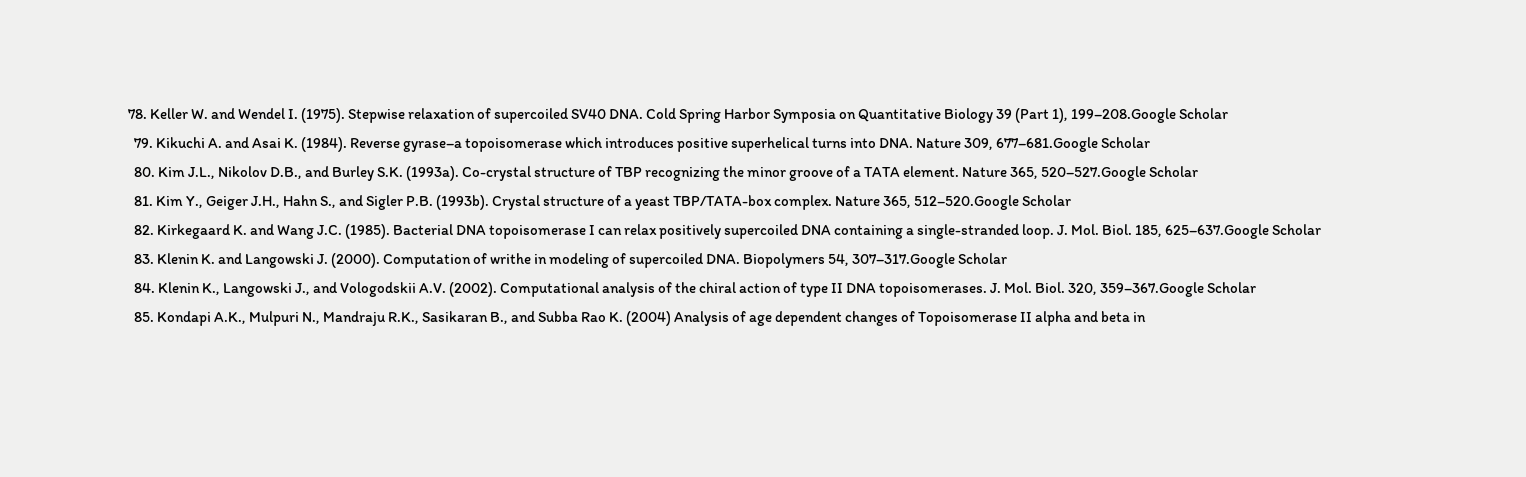78. Keller W. and Wendel I. (1975). Stepwise relaxation of supercoiled SV40 DNA. Cold Spring Harbor Symposia on Quantitative Biology 39 (Part 1), 199–208.Google Scholar
  79. Kikuchi A. and Asai K. (1984). Reverse gyrase–a topoisomerase which introduces positive superhelical turns into DNA. Nature 309, 677–681.Google Scholar
  80. Kim J.L., Nikolov D.B., and Burley S.K. (1993a). Co-crystal structure of TBP recognizing the minor groove of a TATA element. Nature 365, 520–527.Google Scholar
  81. Kim Y., Geiger J.H., Hahn S., and Sigler P.B. (1993b). Crystal structure of a yeast TBP/TATA-box complex. Nature 365, 512–520.Google Scholar
  82. Kirkegaard K. and Wang J.C. (1985). Bacterial DNA topoisomerase I can relax positively supercoiled DNA containing a single-stranded loop. J. Mol. Biol. 185, 625–637.Google Scholar
  83. Klenin K. and Langowski J. (2000). Computation of writhe in modeling of supercoiled DNA. Biopolymers 54, 307–317.Google Scholar
  84. Klenin K., Langowski J., and Vologodskii A.V. (2002). Computational analysis of the chiral action of type II DNA topoisomerases. J. Mol. Biol. 320, 359–367.Google Scholar
  85. Kondapi A.K., Mulpuri N., Mandraju R.K., Sasikaran B., and Subba Rao K. (2004) Analysis of age dependent changes of Topoisomerase II alpha and beta in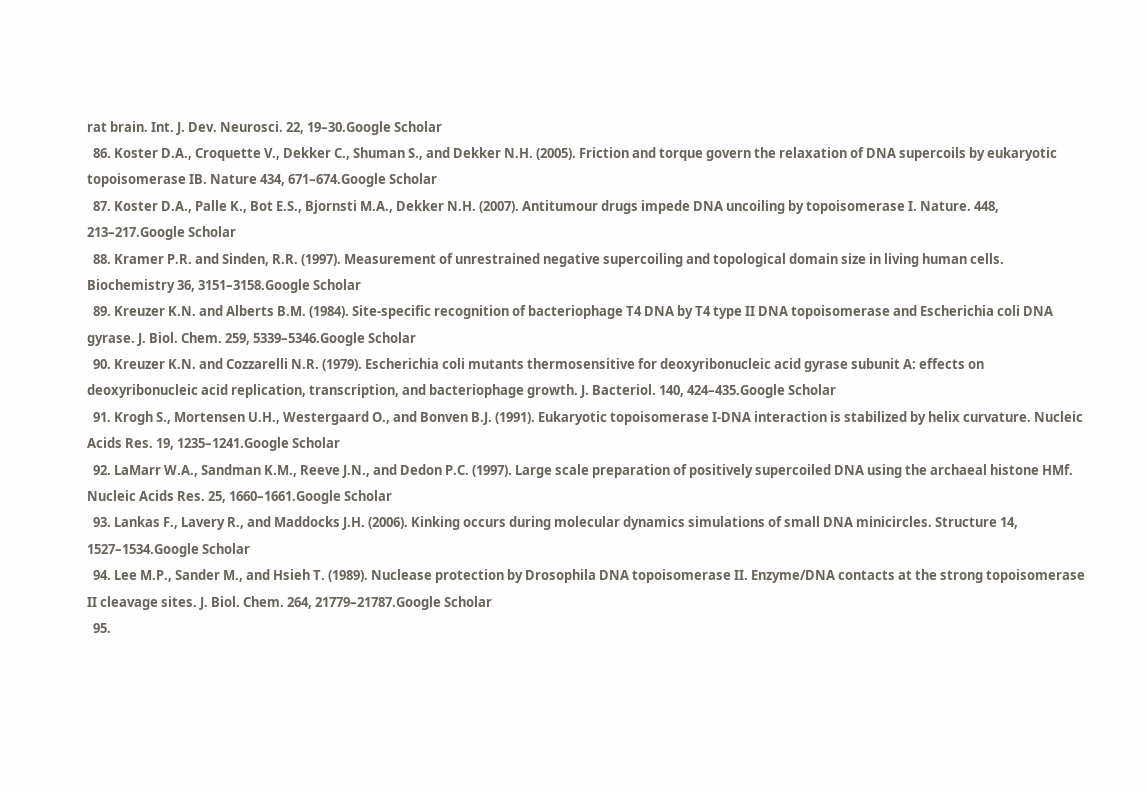rat brain. Int. J. Dev. Neurosci. 22, 19–30.Google Scholar
  86. Koster D.A., Croquette V., Dekker C., Shuman S., and Dekker N.H. (2005). Friction and torque govern the relaxation of DNA supercoils by eukaryotic topoisomerase IB. Nature 434, 671–674.Google Scholar
  87. Koster D.A., Palle K., Bot E.S., Bjornsti M.A., Dekker N.H. (2007). Antitumour drugs impede DNA uncoiling by topoisomerase I. Nature. 448, 213–217.Google Scholar
  88. Kramer P.R. and Sinden, R.R. (1997). Measurement of unrestrained negative supercoiling and topological domain size in living human cells. Biochemistry 36, 3151–3158.Google Scholar
  89. Kreuzer K.N. and Alberts B.M. (1984). Site-specific recognition of bacteriophage T4 DNA by T4 type II DNA topoisomerase and Escherichia coli DNA gyrase. J. Biol. Chem. 259, 5339–5346.Google Scholar
  90. Kreuzer K.N. and Cozzarelli N.R. (1979). Escherichia coli mutants thermosensitive for deoxyribonucleic acid gyrase subunit A: effects on deoxyribonucleic acid replication, transcription, and bacteriophage growth. J. Bacteriol. 140, 424–435.Google Scholar
  91. Krogh S., Mortensen U.H., Westergaard O., and Bonven B.J. (1991). Eukaryotic topoisomerase I-DNA interaction is stabilized by helix curvature. Nucleic Acids Res. 19, 1235–1241.Google Scholar
  92. LaMarr W.A., Sandman K.M., Reeve J.N., and Dedon P.C. (1997). Large scale preparation of positively supercoiled DNA using the archaeal histone HMf. Nucleic Acids Res. 25, 1660–1661.Google Scholar
  93. Lankas F., Lavery R., and Maddocks J.H. (2006). Kinking occurs during molecular dynamics simulations of small DNA minicircles. Structure 14, 1527–1534.Google Scholar
  94. Lee M.P., Sander M., and Hsieh T. (1989). Nuclease protection by Drosophila DNA topoisomerase II. Enzyme/DNA contacts at the strong topoisomerase II cleavage sites. J. Biol. Chem. 264, 21779–21787.Google Scholar
  95.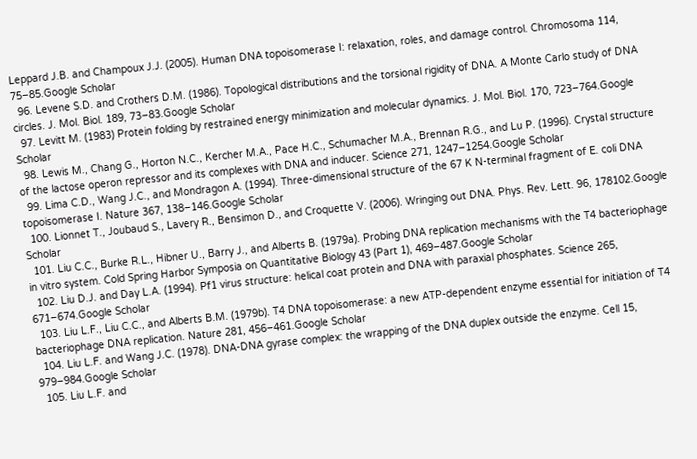Leppard J.B. and Champoux J.J. (2005). Human DNA topoisomerase I: relaxation, roles, and damage control. Chromosoma 114, 75–85.Google Scholar
  96. Levene S.D. and Crothers D.M. (1986). Topological distributions and the torsional rigidity of DNA. A Monte Carlo study of DNA circles. J. Mol. Biol. 189, 73–83.Google Scholar
  97. Levitt M. (1983) Protein folding by restrained energy minimization and molecular dynamics. J. Mol. Biol. 170, 723–764.Google Scholar
  98. Lewis M., Chang G., Horton N.C., Kercher M.A., Pace H.C., Schumacher M.A., Brennan R.G., and Lu P. (1996). Crystal structure of the lactose operon repressor and its complexes with DNA and inducer. Science 271, 1247–1254.Google Scholar
  99. Lima C.D., Wang J.C., and Mondragon A. (1994). Three-dimensional structure of the 67 K N-terminal fragment of E. coli DNA topoisomerase I. Nature 367, 138–146.Google Scholar
  100. Lionnet T., Joubaud S., Lavery R., Bensimon D., and Croquette V. (2006). Wringing out DNA. Phys. Rev. Lett. 96, 178102.Google Scholar
  101. Liu C.C., Burke R.L., Hibner U., Barry J., and Alberts B. (1979a). Probing DNA replication mechanisms with the T4 bacteriophage in vitro system. Cold Spring Harbor Symposia on Quantitative Biology 43 (Part 1), 469–487.Google Scholar
  102. Liu D.J. and Day L.A. (1994). Pf1 virus structure: helical coat protein and DNA with paraxial phosphates. Science 265, 671–674.Google Scholar
  103. Liu L.F., Liu C.C., and Alberts B.M. (1979b). T4 DNA topoisomerase: a new ATP-dependent enzyme essential for initiation of T4 bacteriophage DNA replication. Nature 281, 456–461.Google Scholar
  104. Liu L.F. and Wang J.C. (1978). DNA-DNA gyrase complex: the wrapping of the DNA duplex outside the enzyme. Cell 15, 979–984.Google Scholar
  105. Liu L.F. and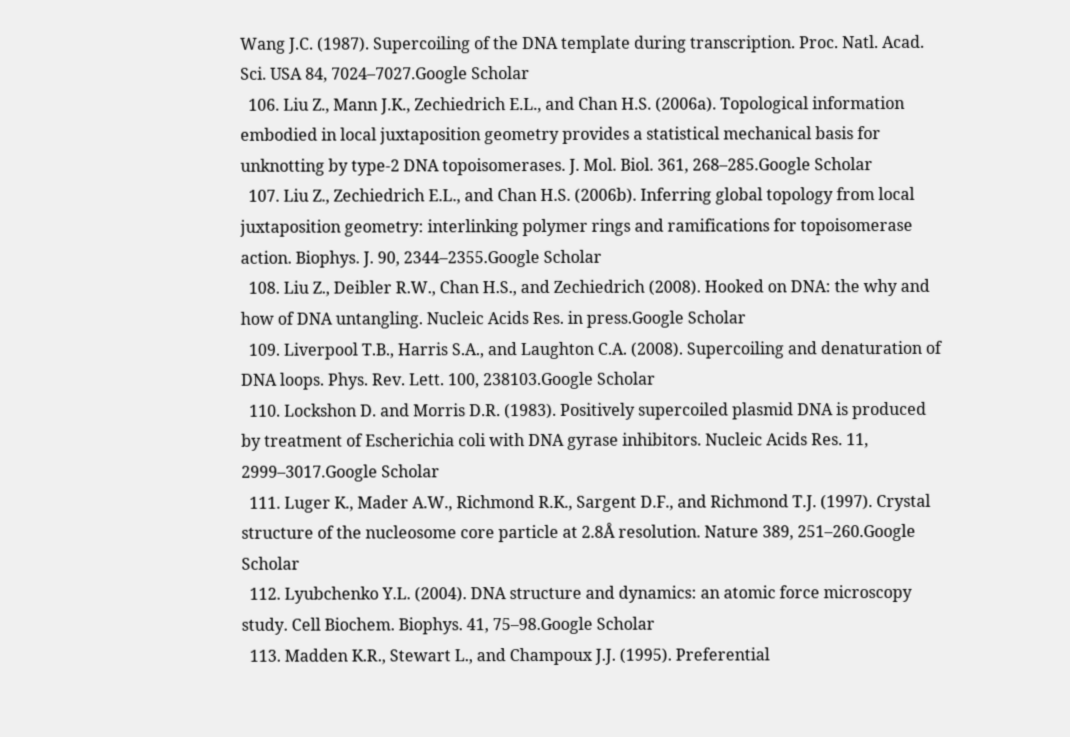Wang J.C. (1987). Supercoiling of the DNA template during transcription. Proc. Natl. Acad. Sci. USA 84, 7024–7027.Google Scholar
  106. Liu Z., Mann J.K., Zechiedrich E.L., and Chan H.S. (2006a). Topological information embodied in local juxtaposition geometry provides a statistical mechanical basis for unknotting by type-2 DNA topoisomerases. J. Mol. Biol. 361, 268–285.Google Scholar
  107. Liu Z., Zechiedrich E.L., and Chan H.S. (2006b). Inferring global topology from local juxtaposition geometry: interlinking polymer rings and ramifications for topoisomerase action. Biophys. J. 90, 2344–2355.Google Scholar
  108. Liu Z., Deibler R.W., Chan H.S., and Zechiedrich (2008). Hooked on DNA: the why and how of DNA untangling. Nucleic Acids Res. in press.Google Scholar
  109. Liverpool T.B., Harris S.A., and Laughton C.A. (2008). Supercoiling and denaturation of DNA loops. Phys. Rev. Lett. 100, 238103.Google Scholar
  110. Lockshon D. and Morris D.R. (1983). Positively supercoiled plasmid DNA is produced by treatment of Escherichia coli with DNA gyrase inhibitors. Nucleic Acids Res. 11, 2999–3017.Google Scholar
  111. Luger K., Mader A.W., Richmond R.K., Sargent D.F., and Richmond T.J. (1997). Crystal structure of the nucleosome core particle at 2.8Å resolution. Nature 389, 251–260.Google Scholar
  112. Lyubchenko Y.L. (2004). DNA structure and dynamics: an atomic force microscopy study. Cell Biochem. Biophys. 41, 75–98.Google Scholar
  113. Madden K.R., Stewart L., and Champoux J.J. (1995). Preferential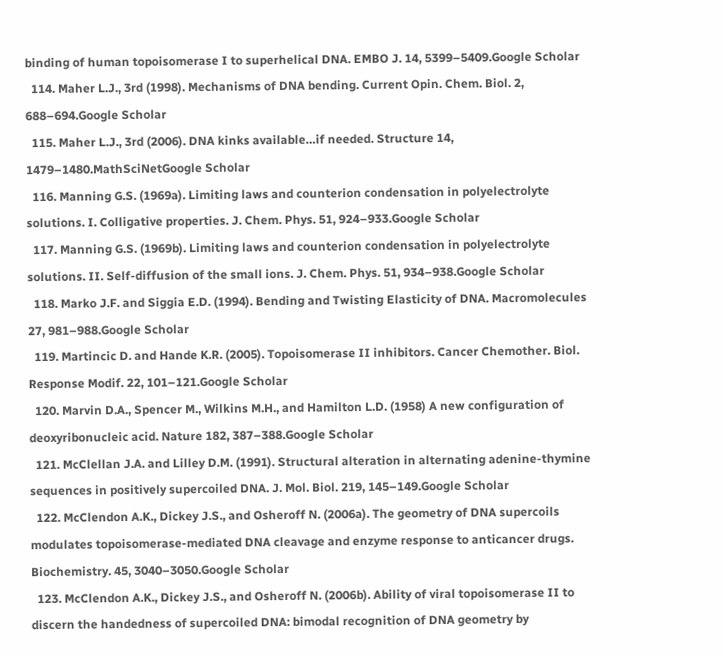binding of human topoisomerase I to superhelical DNA. EMBO J. 14, 5399–5409.Google Scholar
  114. Maher L.J., 3rd (1998). Mechanisms of DNA bending. Current Opin. Chem. Biol. 2, 688–694.Google Scholar
  115. Maher L.J., 3rd (2006). DNA kinks available…if needed. Structure 14, 1479–1480.MathSciNetGoogle Scholar
  116. Manning G.S. (1969a). Limiting laws and counterion condensation in polyelectrolyte solutions. I. Colligative properties. J. Chem. Phys. 51, 924–933.Google Scholar
  117. Manning G.S. (1969b). Limiting laws and counterion condensation in polyelectrolyte solutions. II. Self-diffusion of the small ions. J. Chem. Phys. 51, 934–938.Google Scholar
  118. Marko J.F. and Siggia E.D. (1994). Bending and Twisting Elasticity of DNA. Macromolecules 27, 981–988.Google Scholar
  119. Martincic D. and Hande K.R. (2005). Topoisomerase II inhibitors. Cancer Chemother. Biol. Response Modif. 22, 101–121.Google Scholar
  120. Marvin D.A., Spencer M., Wilkins M.H., and Hamilton L.D. (1958) A new configuration of deoxyribonucleic acid. Nature 182, 387–388.Google Scholar
  121. McClellan J.A. and Lilley D.M. (1991). Structural alteration in alternating adenine-thymine sequences in positively supercoiled DNA. J. Mol. Biol. 219, 145–149.Google Scholar
  122. McClendon A.K., Dickey J.S., and Osheroff N. (2006a). The geometry of DNA supercoils modulates topoisomerase-mediated DNA cleavage and enzyme response to anticancer drugs. Biochemistry. 45, 3040–3050.Google Scholar
  123. McClendon A.K., Dickey J.S., and Osheroff N. (2006b). Ability of viral topoisomerase II to discern the handedness of supercoiled DNA: bimodal recognition of DNA geometry by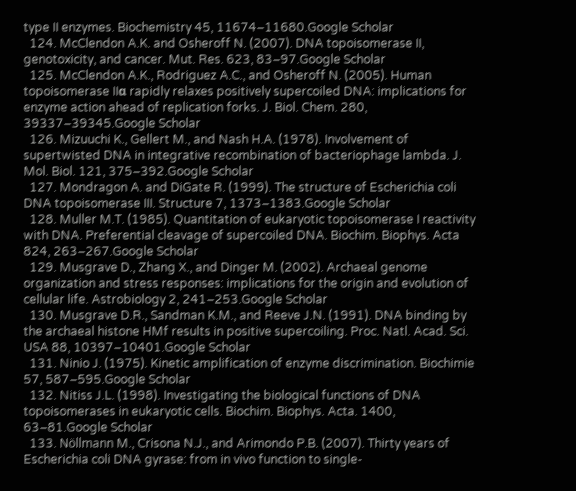type II enzymes. Biochemistry 45, 11674–11680.Google Scholar
  124. McClendon A.K. and Osheroff N. (2007). DNA topoisomerase II, genotoxicity, and cancer. Mut. Res. 623, 83–97.Google Scholar
  125. McClendon A.K., Rodriguez A.C., and Osheroff N. (2005). Human topoisomerase IIα rapidly relaxes positively supercoiled DNA: implications for enzyme action ahead of replication forks. J. Biol. Chem. 280, 39337–39345.Google Scholar
  126. Mizuuchi K., Gellert M., and Nash H.A. (1978). Involvement of supertwisted DNA in integrative recombination of bacteriophage lambda. J. Mol. Biol. 121, 375–392.Google Scholar
  127. Mondragon A. and DiGate R. (1999). The structure of Escherichia coli DNA topoisomerase III. Structure 7, 1373–1383.Google Scholar
  128. Muller M.T. (1985). Quantitation of eukaryotic topoisomerase I reactivity with DNA. Preferential cleavage of supercoiled DNA. Biochim. Biophys. Acta 824, 263–267.Google Scholar
  129. Musgrave D., Zhang X., and Dinger M. (2002). Archaeal genome organization and stress responses: implications for the origin and evolution of cellular life. Astrobiology 2, 241–253.Google Scholar
  130. Musgrave D.R., Sandman K.M., and Reeve J.N. (1991). DNA binding by the archaeal histone HMf results in positive supercoiling. Proc. Natl. Acad. Sci. USA 88, 10397–10401.Google Scholar
  131. Ninio J. (1975). Kinetic amplification of enzyme discrimination. Biochimie 57, 587–595.Google Scholar
  132. Nitiss J.L. (1998). Investigating the biological functions of DNA topoisomerases in eukaryotic cells. Biochim. Biophys. Acta. 1400, 63–81.Google Scholar
  133. Nöllmann M., Crisona N.J., and Arimondo P.B. (2007). Thirty years of Escherichia coli DNA gyrase: from in vivo function to single-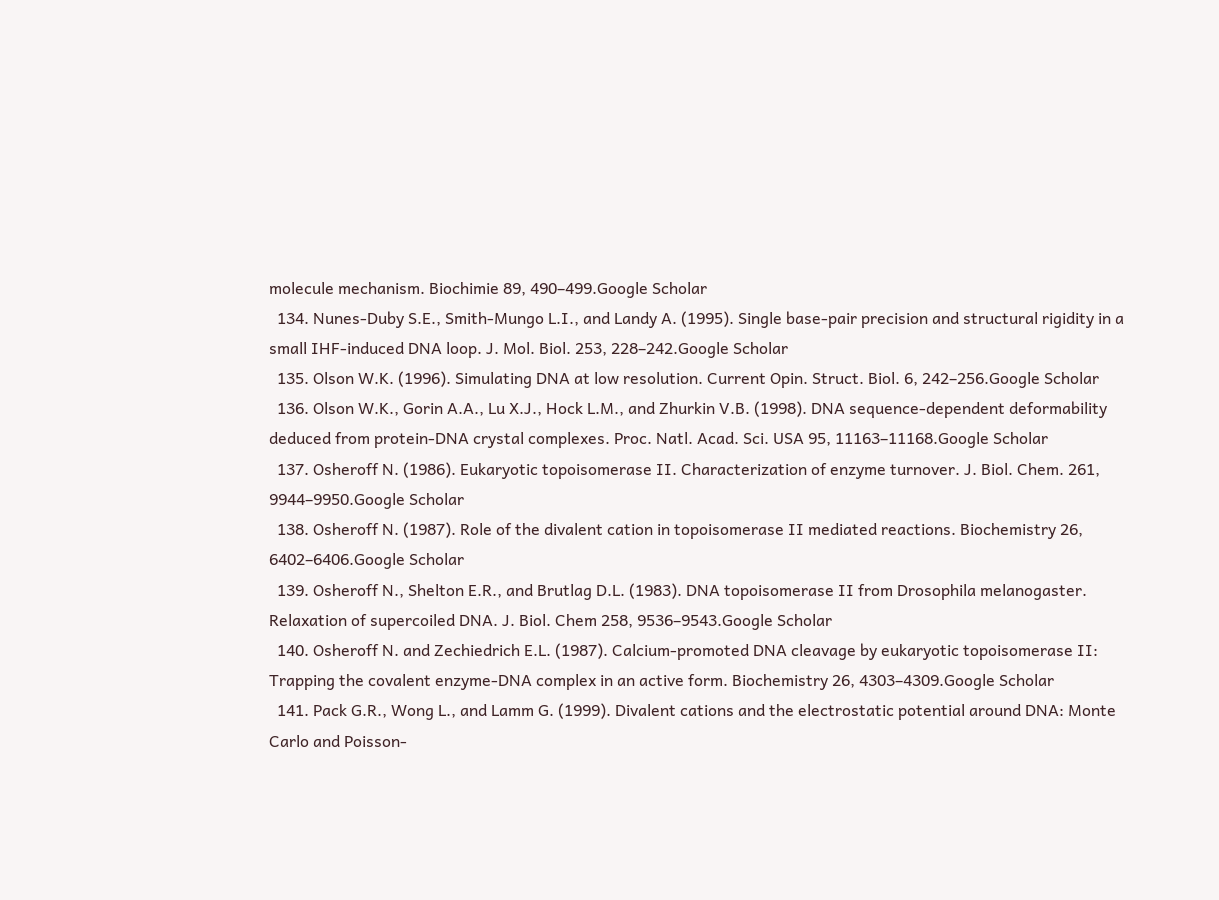molecule mechanism. Biochimie 89, 490–499.Google Scholar
  134. Nunes-Duby S.E., Smith-Mungo L.I., and Landy A. (1995). Single base-pair precision and structural rigidity in a small IHF-induced DNA loop. J. Mol. Biol. 253, 228–242.Google Scholar
  135. Olson W.K. (1996). Simulating DNA at low resolution. Current Opin. Struct. Biol. 6, 242–256.Google Scholar
  136. Olson W.K., Gorin A.A., Lu X.J., Hock L.M., and Zhurkin V.B. (1998). DNA sequence-dependent deformability deduced from protein-DNA crystal complexes. Proc. Natl. Acad. Sci. USA 95, 11163–11168.Google Scholar
  137. Osheroff N. (1986). Eukaryotic topoisomerase II. Characterization of enzyme turnover. J. Biol. Chem. 261, 9944–9950.Google Scholar
  138. Osheroff N. (1987). Role of the divalent cation in topoisomerase II mediated reactions. Biochemistry 26, 6402–6406.Google Scholar
  139. Osheroff N., Shelton E.R., and Brutlag D.L. (1983). DNA topoisomerase II from Drosophila melanogaster. Relaxation of supercoiled DNA. J. Biol. Chem 258, 9536–9543.Google Scholar
  140. Osheroff N. and Zechiedrich E.L. (1987). Calcium-promoted DNA cleavage by eukaryotic topoisomerase II: Trapping the covalent enzyme-DNA complex in an active form. Biochemistry 26, 4303–4309.Google Scholar
  141. Pack G.R., Wong L., and Lamm G. (1999). Divalent cations and the electrostatic potential around DNA: Monte Carlo and Poisson-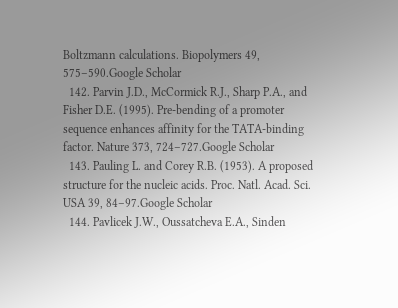Boltzmann calculations. Biopolymers 49, 575–590.Google Scholar
  142. Parvin J.D., McCormick R.J., Sharp P.A., and Fisher D.E. (1995). Pre-bending of a promoter sequence enhances affinity for the TATA-binding factor. Nature 373, 724–727.Google Scholar
  143. Pauling L. and Corey R.B. (1953). A proposed structure for the nucleic acids. Proc. Natl. Acad. Sci. USA 39, 84–97.Google Scholar
  144. Pavlicek J.W., Oussatcheva E.A., Sinden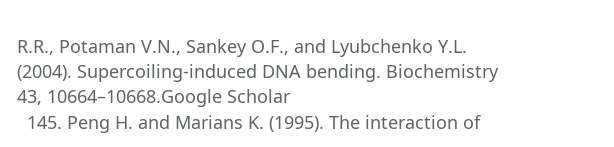R.R., Potaman V.N., Sankey O.F., and Lyubchenko Y.L. (2004). Supercoiling-induced DNA bending. Biochemistry 43, 10664–10668.Google Scholar
  145. Peng H. and Marians K. (1995). The interaction of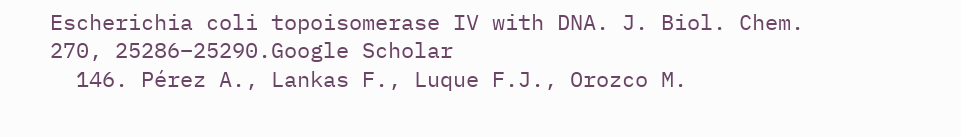Escherichia coli topoisomerase IV with DNA. J. Biol. Chem. 270, 25286–25290.Google Scholar
  146. Pérez A., Lankas F., Luque F.J., Orozco M.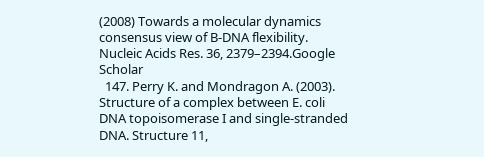(2008) Towards a molecular dynamics consensus view of B-DNA flexibility. Nucleic Acids Res. 36, 2379–2394.Google Scholar
  147. Perry K. and Mondragon A. (2003). Structure of a complex between E. coli DNA topoisomerase I and single-stranded DNA. Structure 11,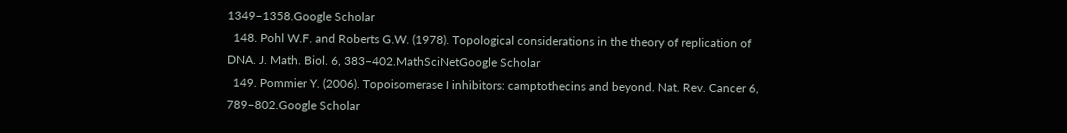1349–1358.Google Scholar
  148. Pohl W.F. and Roberts G.W. (1978). Topological considerations in the theory of replication of DNA. J. Math. Biol. 6, 383–402.MathSciNetGoogle Scholar
  149. Pommier Y. (2006). Topoisomerase I inhibitors: camptothecins and beyond. Nat. Rev. Cancer 6, 789–802.Google Scholar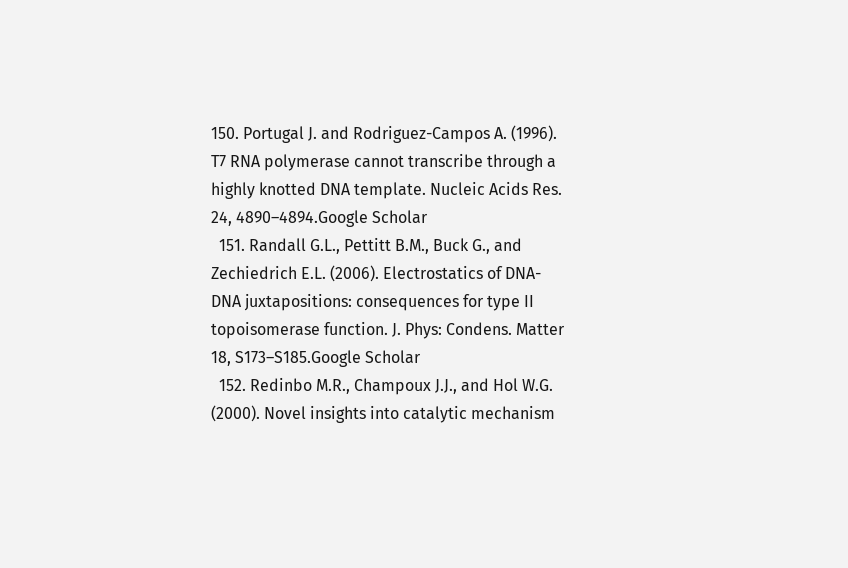150. Portugal J. and Rodriguez-Campos A. (1996). T7 RNA polymerase cannot transcribe through a highly knotted DNA template. Nucleic Acids Res. 24, 4890–4894.Google Scholar
  151. Randall G.L., Pettitt B.M., Buck G., and Zechiedrich E.L. (2006). Electrostatics of DNA-DNA juxtapositions: consequences for type II topoisomerase function. J. Phys: Condens. Matter 18, S173–S185.Google Scholar
  152. Redinbo M.R., Champoux J.J., and Hol W.G. (2000). Novel insights into catalytic mechanism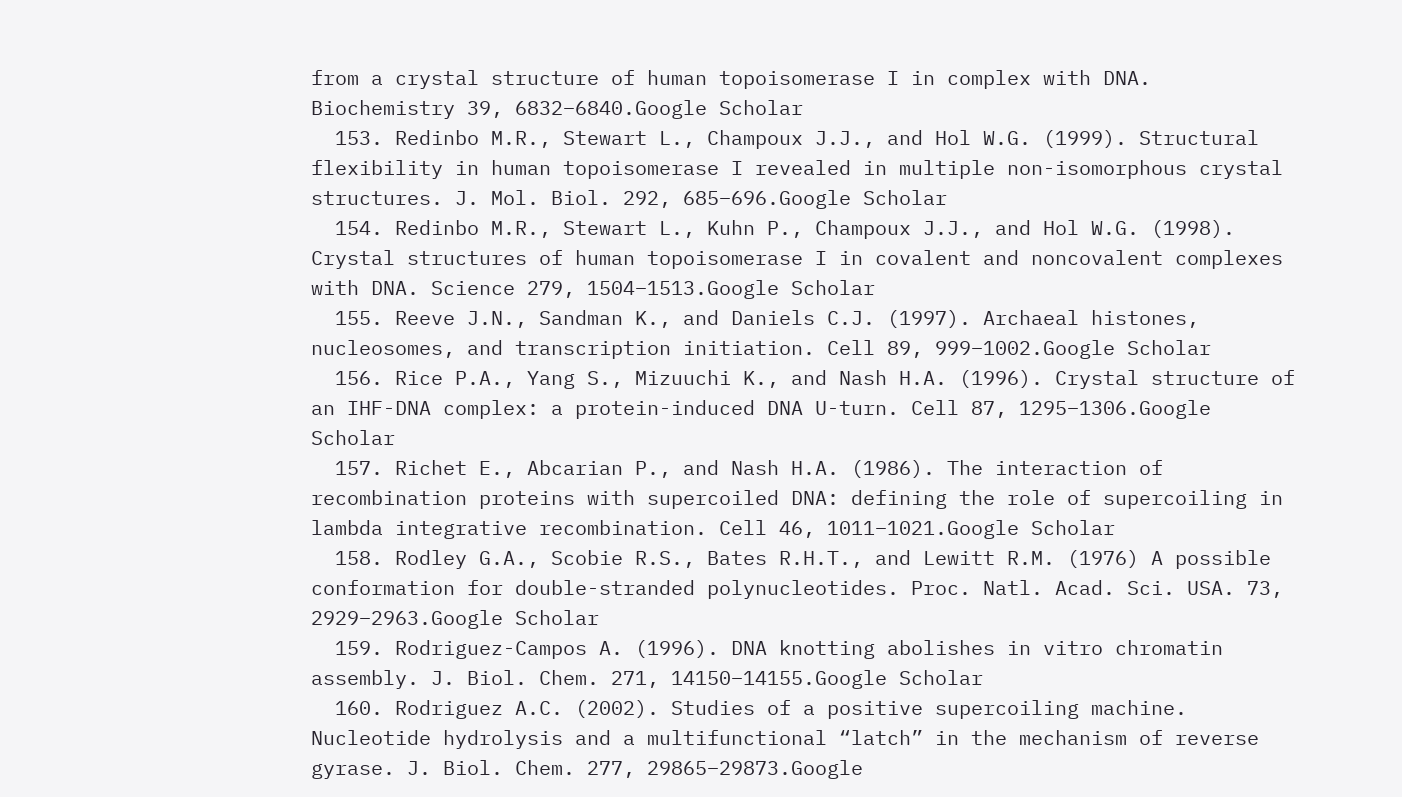from a crystal structure of human topoisomerase I in complex with DNA. Biochemistry 39, 6832–6840.Google Scholar
  153. Redinbo M.R., Stewart L., Champoux J.J., and Hol W.G. (1999). Structural flexibility in human topoisomerase I revealed in multiple non-isomorphous crystal structures. J. Mol. Biol. 292, 685–696.Google Scholar
  154. Redinbo M.R., Stewart L., Kuhn P., Champoux J.J., and Hol W.G. (1998). Crystal structures of human topoisomerase I in covalent and noncovalent complexes with DNA. Science 279, 1504–1513.Google Scholar
  155. Reeve J.N., Sandman K., and Daniels C.J. (1997). Archaeal histones, nucleosomes, and transcription initiation. Cell 89, 999–1002.Google Scholar
  156. Rice P.A., Yang S., Mizuuchi K., and Nash H.A. (1996). Crystal structure of an IHF-DNA complex: a protein-induced DNA U-turn. Cell 87, 1295–1306.Google Scholar
  157. Richet E., Abcarian P., and Nash H.A. (1986). The interaction of recombination proteins with supercoiled DNA: defining the role of supercoiling in lambda integrative recombination. Cell 46, 1011–1021.Google Scholar
  158. Rodley G.A., Scobie R.S., Bates R.H.T., and Lewitt R.M. (1976) A possible conformation for double-stranded polynucleotides. Proc. Natl. Acad. Sci. USA. 73, 2929–2963.Google Scholar
  159. Rodriguez-Campos A. (1996). DNA knotting abolishes in vitro chromatin assembly. J. Biol. Chem. 271, 14150–14155.Google Scholar
  160. Rodriguez A.C. (2002). Studies of a positive supercoiling machine. Nucleotide hydrolysis and a multifunctional “latch” in the mechanism of reverse gyrase. J. Biol. Chem. 277, 29865–29873.Google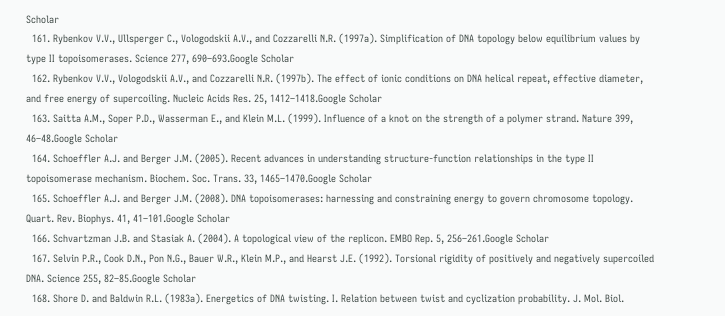Scholar
  161. Rybenkov V.V., Ullsperger C., Vologodskii A.V., and Cozzarelli N.R. (1997a). Simplification of DNA topology below equilibrium values by type II topoisomerases. Science 277, 690–693.Google Scholar
  162. Rybenkov V.V., Vologodskii A.V., and Cozzarelli N.R. (1997b). The effect of ionic conditions on DNA helical repeat, effective diameter, and free energy of supercoiling. Nucleic Acids Res. 25, 1412–1418.Google Scholar
  163. Saitta A.M., Soper P.D., Wasserman E., and Klein M.L. (1999). Influence of a knot on the strength of a polymer strand. Nature 399, 46–48.Google Scholar
  164. Schoeffler A.J. and Berger J.M. (2005). Recent advances in understanding structure-function relationships in the type II topoisomerase mechanism. Biochem. Soc. Trans. 33, 1465–1470.Google Scholar
  165. Schoeffler A.J. and Berger J.M. (2008). DNA topoisomerases: harnessing and constraining energy to govern chromosome topology. Quart. Rev. Biophys. 41, 41–101.Google Scholar
  166. Schvartzman J.B. and Stasiak A. (2004). A topological view of the replicon. EMBO Rep. 5, 256–261.Google Scholar
  167. Selvin P.R., Cook D.N., Pon N.G., Bauer W.R., Klein M.P., and Hearst J.E. (1992). Torsional rigidity of positively and negatively supercoiled DNA. Science 255, 82–85.Google Scholar
  168. Shore D. and Baldwin R.L. (1983a). Energetics of DNA twisting. I. Relation between twist and cyclization probability. J. Mol. Biol.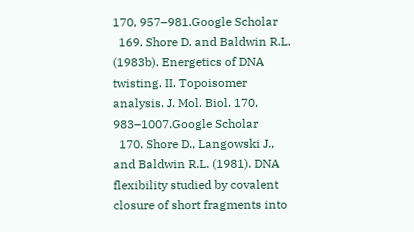170, 957–981.Google Scholar
  169. Shore D. and Baldwin R.L. (1983b). Energetics of DNA twisting. II. Topoisomer analysis. J. Mol. Biol. 170, 983–1007.Google Scholar
  170. Shore D., Langowski J., and Baldwin R.L. (1981). DNA flexibility studied by covalent closure of short fragments into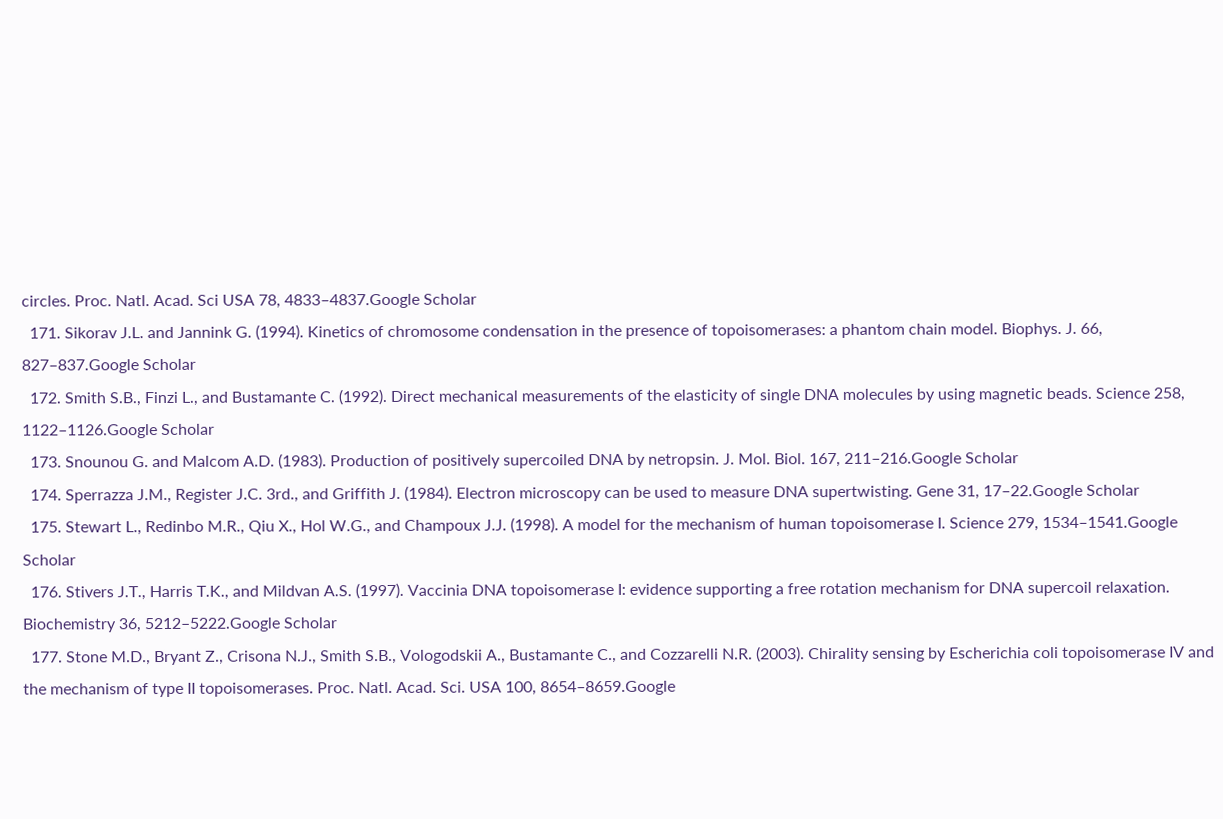circles. Proc. Natl. Acad. Sci USA 78, 4833–4837.Google Scholar
  171. Sikorav J.L. and Jannink G. (1994). Kinetics of chromosome condensation in the presence of topoisomerases: a phantom chain model. Biophys. J. 66, 827–837.Google Scholar
  172. Smith S.B., Finzi L., and Bustamante C. (1992). Direct mechanical measurements of the elasticity of single DNA molecules by using magnetic beads. Science 258, 1122–1126.Google Scholar
  173. Snounou G. and Malcom A.D. (1983). Production of positively supercoiled DNA by netropsin. J. Mol. Biol. 167, 211–216.Google Scholar
  174. Sperrazza J.M., Register J.C. 3rd., and Griffith J. (1984). Electron microscopy can be used to measure DNA supertwisting. Gene 31, 17–22.Google Scholar
  175. Stewart L., Redinbo M.R., Qiu X., Hol W.G., and Champoux J.J. (1998). A model for the mechanism of human topoisomerase I. Science 279, 1534–1541.Google Scholar
  176. Stivers J.T., Harris T.K., and Mildvan A.S. (1997). Vaccinia DNA topoisomerase I: evidence supporting a free rotation mechanism for DNA supercoil relaxation. Biochemistry 36, 5212–5222.Google Scholar
  177. Stone M.D., Bryant Z., Crisona N.J., Smith S.B., Vologodskii A., Bustamante C., and Cozzarelli N.R. (2003). Chirality sensing by Escherichia coli topoisomerase IV and the mechanism of type II topoisomerases. Proc. Natl. Acad. Sci. USA 100, 8654–8659.Google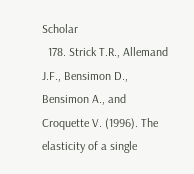Scholar
  178. Strick T.R., Allemand J.F., Bensimon D., Bensimon A., and Croquette V. (1996). The elasticity of a single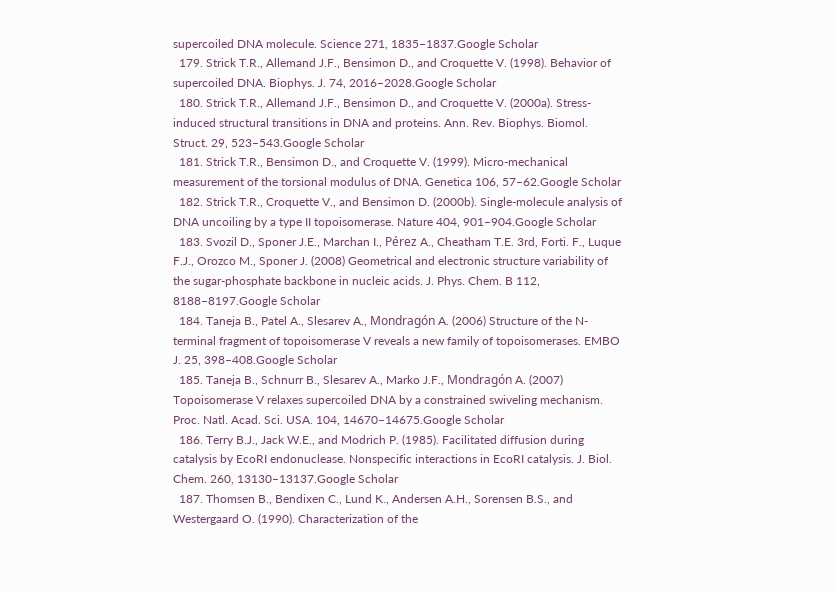supercoiled DNA molecule. Science 271, 1835–1837.Google Scholar
  179. Strick T.R., Allemand J.F., Bensimon D., and Croquette V. (1998). Behavior of supercoiled DNA. Biophys. J. 74, 2016–2028.Google Scholar
  180. Strick T.R., Allemand J.F., Bensimon D., and Croquette V. (2000a). Stress-induced structural transitions in DNA and proteins. Ann. Rev. Biophys. Biomol. Struct. 29, 523–543.Google Scholar
  181. Strick T.R., Bensimon D., and Croquette V. (1999). Micro-mechanical measurement of the torsional modulus of DNA. Genetica 106, 57–62.Google Scholar
  182. Strick T.R., Croquette V., and Bensimon D. (2000b). Single-molecule analysis of DNA uncoiling by a type II topoisomerase. Nature 404, 901–904.Google Scholar
  183. Svozil D., Sponer J.E., Marchan I., Pérez A., Cheatham T.E. 3rd, Forti. F., Luque F.J., Orozco M., Sponer J. (2008) Geometrical and electronic structure variability of the sugar-phosphate backbone in nucleic acids. J. Phys. Chem. B 112, 8188–8197.Google Scholar
  184. Taneja B., Patel A., Slesarev A., Mondragón A. (2006) Structure of the N-terminal fragment of topoisomerase V reveals a new family of topoisomerases. EMBO J. 25, 398–408.Google Scholar
  185. Taneja B., Schnurr B., Slesarev A., Marko J.F., Mondragón A. (2007) Topoisomerase V relaxes supercoiled DNA by a constrained swiveling mechanism. Proc. Natl. Acad. Sci. USA. 104, 14670–14675.Google Scholar
  186. Terry B.J., Jack W.E., and Modrich P. (1985). Facilitated diffusion during catalysis by EcoRI endonuclease. Nonspecific interactions in EcoRI catalysis. J. Biol. Chem. 260, 13130–13137.Google Scholar
  187. Thomsen B., Bendixen C., Lund K., Andersen A.H., Sorensen B.S., and Westergaard O. (1990). Characterization of the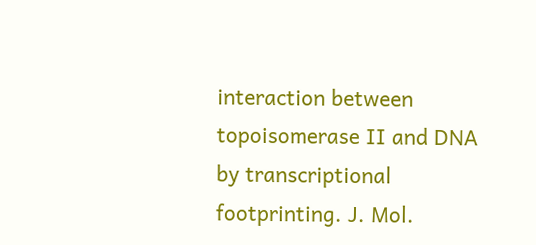interaction between topoisomerase II and DNA by transcriptional footprinting. J. Mol.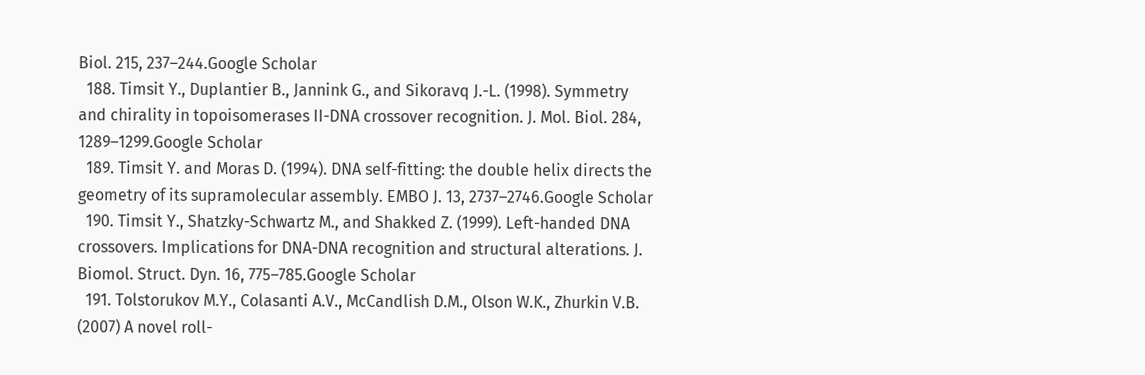Biol. 215, 237–244.Google Scholar
  188. Timsit Y., Duplantier B., Jannink G., and Sikoravq J.-L. (1998). Symmetry and chirality in topoisomerases II-DNA crossover recognition. J. Mol. Biol. 284, 1289–1299.Google Scholar
  189. Timsit Y. and Moras D. (1994). DNA self-fitting: the double helix directs the geometry of its supramolecular assembly. EMBO J. 13, 2737–2746.Google Scholar
  190. Timsit Y., Shatzky-Schwartz M., and Shakked Z. (1999). Left-handed DNA crossovers. Implications for DNA-DNA recognition and structural alterations. J. Biomol. Struct. Dyn. 16, 775–785.Google Scholar
  191. Tolstorukov M.Y., Colasanti A.V., McCandlish D.M., Olson W.K., Zhurkin V.B. (2007) A novel roll-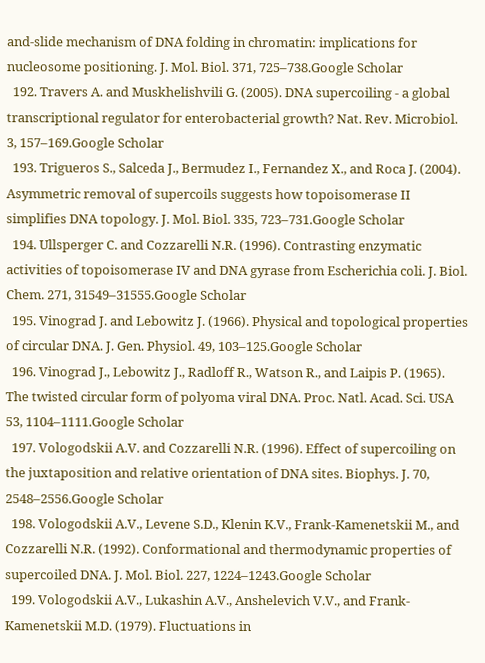and-slide mechanism of DNA folding in chromatin: implications for nucleosome positioning. J. Mol. Biol. 371, 725–738.Google Scholar
  192. Travers A. and Muskhelishvili G. (2005). DNA supercoiling - a global transcriptional regulator for enterobacterial growth? Nat. Rev. Microbiol. 3, 157–169.Google Scholar
  193. Trigueros S., Salceda J., Bermudez I., Fernandez X., and Roca J. (2004). Asymmetric removal of supercoils suggests how topoisomerase II simplifies DNA topology. J. Mol. Biol. 335, 723–731.Google Scholar
  194. Ullsperger C. and Cozzarelli N.R. (1996). Contrasting enzymatic activities of topoisomerase IV and DNA gyrase from Escherichia coli. J. Biol. Chem. 271, 31549–31555.Google Scholar
  195. Vinograd J. and Lebowitz J. (1966). Physical and topological properties of circular DNA. J. Gen. Physiol. 49, 103–125.Google Scholar
  196. Vinograd J., Lebowitz J., Radloff R., Watson R., and Laipis P. (1965). The twisted circular form of polyoma viral DNA. Proc. Natl. Acad. Sci. USA 53, 1104–1111.Google Scholar
  197. Vologodskii A.V. and Cozzarelli N.R. (1996). Effect of supercoiling on the juxtaposition and relative orientation of DNA sites. Biophys. J. 70, 2548–2556.Google Scholar
  198. Vologodskii A.V., Levene S.D., Klenin K.V., Frank-Kamenetskii M., and Cozzarelli N.R. (1992). Conformational and thermodynamic properties of supercoiled DNA. J. Mol. Biol. 227, 1224–1243.Google Scholar
  199. Vologodskii A.V., Lukashin A.V., Anshelevich V.V., and Frank-Kamenetskii M.D. (1979). Fluctuations in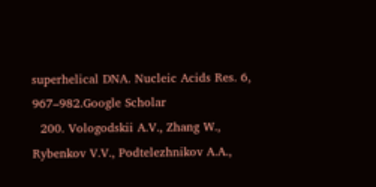superhelical DNA. Nucleic Acids Res. 6, 967–982.Google Scholar
  200. Vologodskii A.V., Zhang W., Rybenkov V.V., Podtelezhnikov A.A.,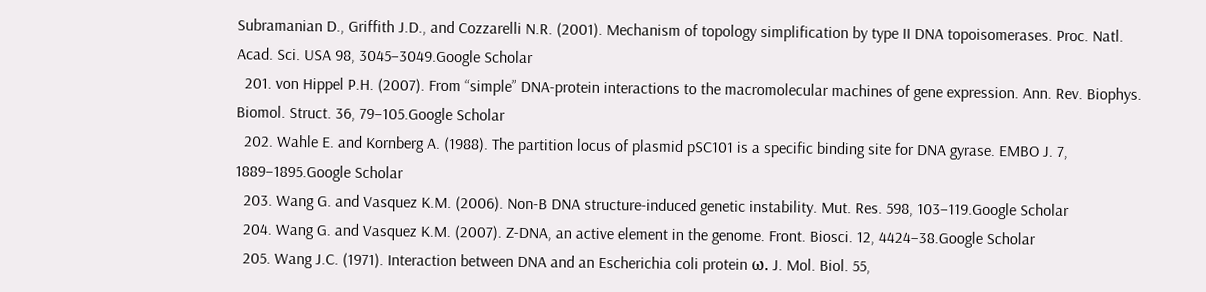Subramanian D., Griffith J.D., and Cozzarelli N.R. (2001). Mechanism of topology simplification by type II DNA topoisomerases. Proc. Natl. Acad. Sci. USA 98, 3045–3049.Google Scholar
  201. von Hippel P.H. (2007). From “simple” DNA-protein interactions to the macromolecular machines of gene expression. Ann. Rev. Biophys. Biomol. Struct. 36, 79–105.Google Scholar
  202. Wahle E. and Kornberg A. (1988). The partition locus of plasmid pSC101 is a specific binding site for DNA gyrase. EMBO J. 7, 1889–1895.Google Scholar
  203. Wang G. and Vasquez K.M. (2006). Non-B DNA structure-induced genetic instability. Mut. Res. 598, 103–119.Google Scholar
  204. Wang G. and Vasquez K.M. (2007). Z-DNA, an active element in the genome. Front. Biosci. 12, 4424–38.Google Scholar
  205. Wang J.C. (1971). Interaction between DNA and an Escherichia coli protein ω. J. Mol. Biol. 55,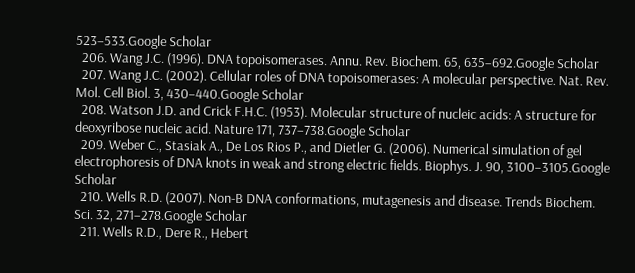523–533.Google Scholar
  206. Wang J.C. (1996). DNA topoisomerases. Annu. Rev. Biochem. 65, 635–692.Google Scholar
  207. Wang J.C. (2002). Cellular roles of DNA topoisomerases: A molecular perspective. Nat. Rev. Mol. Cell Biol. 3, 430–440.Google Scholar
  208. Watson J.D. and Crick F.H.C. (1953). Molecular structure of nucleic acids: A structure for deoxyribose nucleic acid. Nature 171, 737–738.Google Scholar
  209. Weber C., Stasiak A., De Los Rios P., and Dietler G. (2006). Numerical simulation of gel electrophoresis of DNA knots in weak and strong electric fields. Biophys. J. 90, 3100–3105.Google Scholar
  210. Wells R.D. (2007). Non-B DNA conformations, mutagenesis and disease. Trends Biochem. Sci. 32, 271–278.Google Scholar
  211. Wells R.D., Dere R., Hebert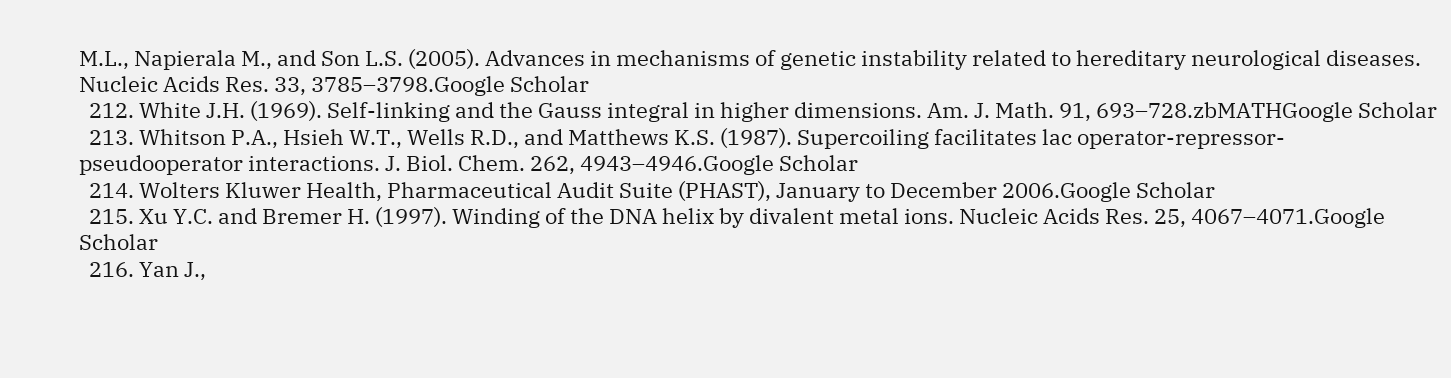M.L., Napierala M., and Son L.S. (2005). Advances in mechanisms of genetic instability related to hereditary neurological diseases. Nucleic Acids Res. 33, 3785–3798.Google Scholar
  212. White J.H. (1969). Self-linking and the Gauss integral in higher dimensions. Am. J. Math. 91, 693–728.zbMATHGoogle Scholar
  213. Whitson P.A., Hsieh W.T., Wells R.D., and Matthews K.S. (1987). Supercoiling facilitates lac operator-repressor-pseudooperator interactions. J. Biol. Chem. 262, 4943–4946.Google Scholar
  214. Wolters Kluwer Health, Pharmaceutical Audit Suite (PHAST), January to December 2006.Google Scholar
  215. Xu Y.C. and Bremer H. (1997). Winding of the DNA helix by divalent metal ions. Nucleic Acids Res. 25, 4067–4071.Google Scholar
  216. Yan J.,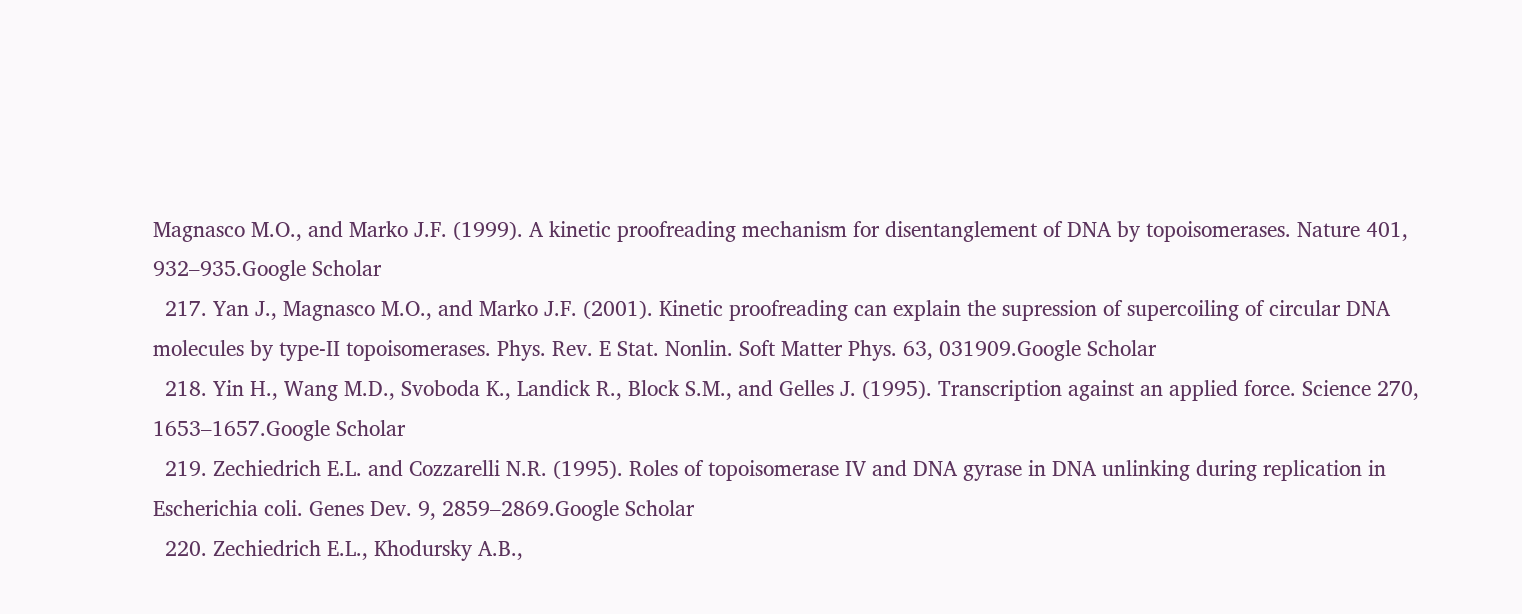Magnasco M.O., and Marko J.F. (1999). A kinetic proofreading mechanism for disentanglement of DNA by topoisomerases. Nature 401, 932–935.Google Scholar
  217. Yan J., Magnasco M.O., and Marko J.F. (2001). Kinetic proofreading can explain the supression of supercoiling of circular DNA molecules by type-II topoisomerases. Phys. Rev. E Stat. Nonlin. Soft Matter Phys. 63, 031909.Google Scholar
  218. Yin H., Wang M.D., Svoboda K., Landick R., Block S.M., and Gelles J. (1995). Transcription against an applied force. Science 270, 1653–1657.Google Scholar
  219. Zechiedrich E.L. and Cozzarelli N.R. (1995). Roles of topoisomerase IV and DNA gyrase in DNA unlinking during replication in Escherichia coli. Genes Dev. 9, 2859–2869.Google Scholar
  220. Zechiedrich E.L., Khodursky A.B.,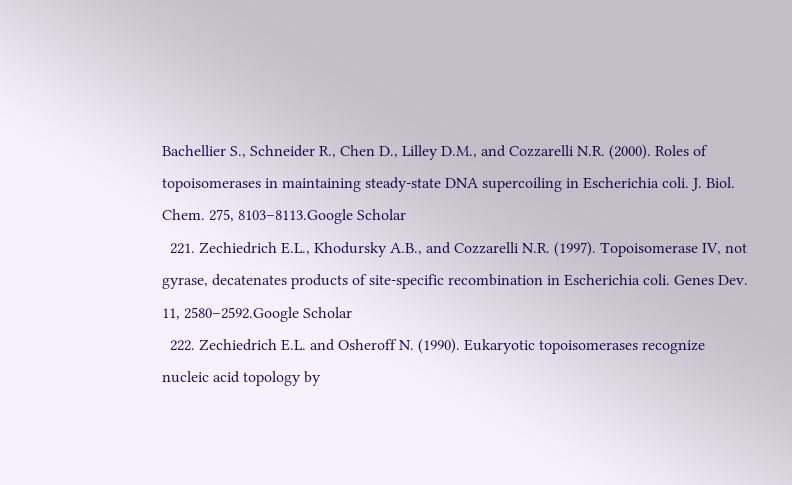Bachellier S., Schneider R., Chen D., Lilley D.M., and Cozzarelli N.R. (2000). Roles of topoisomerases in maintaining steady-state DNA supercoiling in Escherichia coli. J. Biol. Chem. 275, 8103–8113.Google Scholar
  221. Zechiedrich E.L., Khodursky A.B., and Cozzarelli N.R. (1997). Topoisomerase IV, not gyrase, decatenates products of site-specific recombination in Escherichia coli. Genes Dev. 11, 2580–2592.Google Scholar
  222. Zechiedrich E.L. and Osheroff N. (1990). Eukaryotic topoisomerases recognize nucleic acid topology by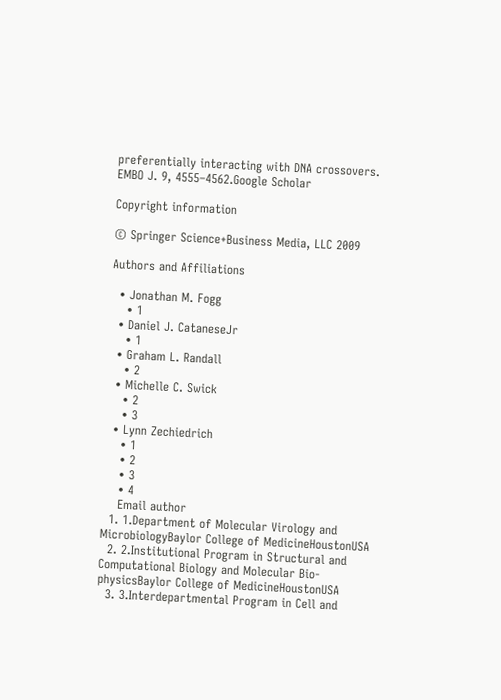preferentially interacting with DNA crossovers. EMBO J. 9, 4555–4562.Google Scholar

Copyright information

© Springer Science+Business Media, LLC 2009

Authors and Affiliations

  • Jonathan M. Fogg
    • 1
  • Daniel J. CataneseJr
    • 1
  • Graham L. Randall
    • 2
  • Michelle C. Swick
    • 2
    • 3
  • Lynn Zechiedrich
    • 1
    • 2
    • 3
    • 4
    Email author
  1. 1.Department of Molecular Virology and MicrobiologyBaylor College of MedicineHoustonUSA
  2. 2.Institutional Program in Structural and Computational Biology and Molecular Bio-physicsBaylor College of MedicineHoustonUSA
  3. 3.Interdepartmental Program in Cell and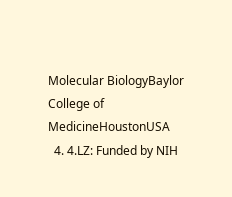Molecular BiologyBaylor College of MedicineHoustonUSA
  4. 4.LZ: Funded by NIH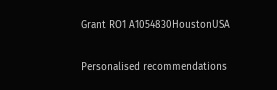Grant RO1 A1054830HoustonUSA

Personalised recommendations